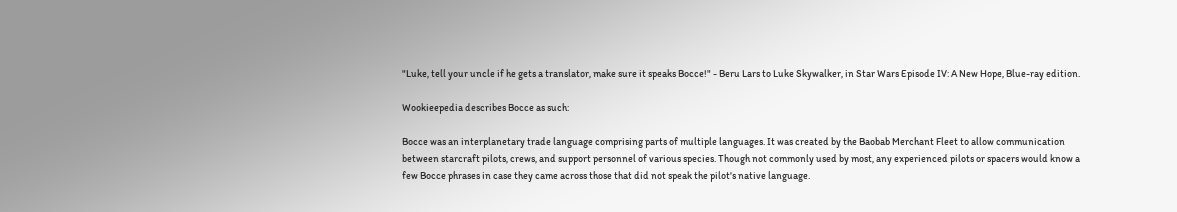"Luke, tell your uncle if he gets a translator, make sure it speaks Bocce!" - Beru Lars to Luke Skywalker, in Star Wars Episode IV: A New Hope, Blue-ray edition.

Wookieepedia describes Bocce as such:

Bocce was an interplanetary trade language comprising parts of multiple languages. It was created by the Baobab Merchant Fleet to allow communication between starcraft pilots, crews, and support personnel of various species. Though not commonly used by most, any experienced pilots or spacers would know a few Bocce phrases in case they came across those that did not speak the pilot's native language.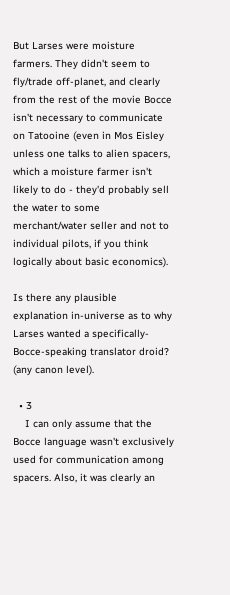But Larses were moisture farmers. They didn't seem to fly/trade off-planet, and clearly from the rest of the movie Bocce isn't necessary to communicate on Tatooine (even in Mos Eisley unless one talks to alien spacers, which a moisture farmer isn't likely to do - they'd probably sell the water to some merchant/water seller and not to individual pilots, if you think logically about basic economics).

Is there any plausible explanation in-universe as to why Larses wanted a specifically-Bocce-speaking translator droid? (any canon level).

  • 3
    I can only assume that the Bocce language wasn't exclusively used for communication among spacers. Also, it was clearly an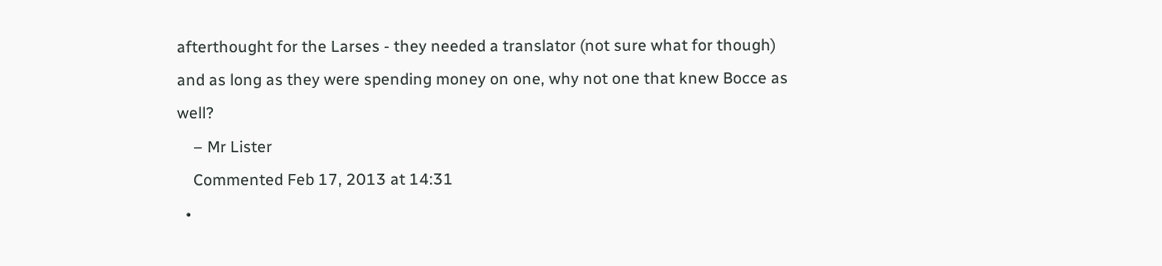afterthought for the Larses - they needed a translator (not sure what for though) and as long as they were spending money on one, why not one that knew Bocce as well?
    – Mr Lister
    Commented Feb 17, 2013 at 14:31
  •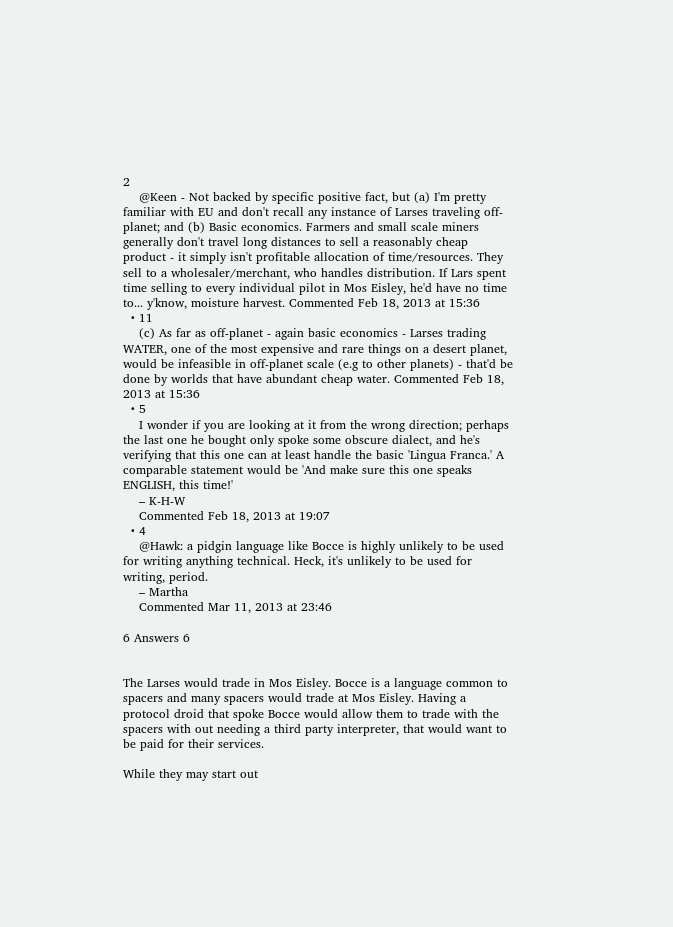2
    @Keen - Not backed by specific positive fact, but (a) I'm pretty familiar with EU and don't recall any instance of Larses traveling off-planet; and (b) Basic economics. Farmers and small scale miners generally don't travel long distances to sell a reasonably cheap product - it simply isn't profitable allocation of time/resources. They sell to a wholesaler/merchant, who handles distribution. If Lars spent time selling to every individual pilot in Mos Eisley, he'd have no time to... y'know, moisture harvest. Commented Feb 18, 2013 at 15:36
  • 11
    (c) As far as off-planet - again basic economics - Larses trading WATER, one of the most expensive and rare things on a desert planet, would be infeasible in off-planet scale (e.g to other planets) - that'd be done by worlds that have abundant cheap water. Commented Feb 18, 2013 at 15:36
  • 5
    I wonder if you are looking at it from the wrong direction; perhaps the last one he bought only spoke some obscure dialect, and he's verifying that this one can at least handle the basic 'Lingua Franca.' A comparable statement would be 'And make sure this one speaks ENGLISH, this time!'
    – K-H-W
    Commented Feb 18, 2013 at 19:07
  • 4
    @Hawk: a pidgin language like Bocce is highly unlikely to be used for writing anything technical. Heck, it's unlikely to be used for writing, period.
    – Martha
    Commented Mar 11, 2013 at 23:46

6 Answers 6


The Larses would trade in Mos Eisley. Bocce is a language common to spacers and many spacers would trade at Mos Eisley. Having a protocol droid that spoke Bocce would allow them to trade with the spacers with out needing a third party interpreter, that would want to be paid for their services.

While they may start out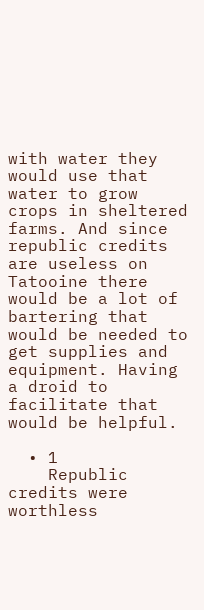with water they would use that water to grow crops in sheltered farms. And since republic credits are useless on Tatooine there would be a lot of bartering that would be needed to get supplies and equipment. Having a droid to facilitate that would be helpful.

  • 1
    Republic credits were worthless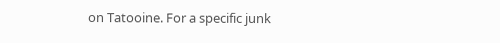on Tatooine. For a specific junk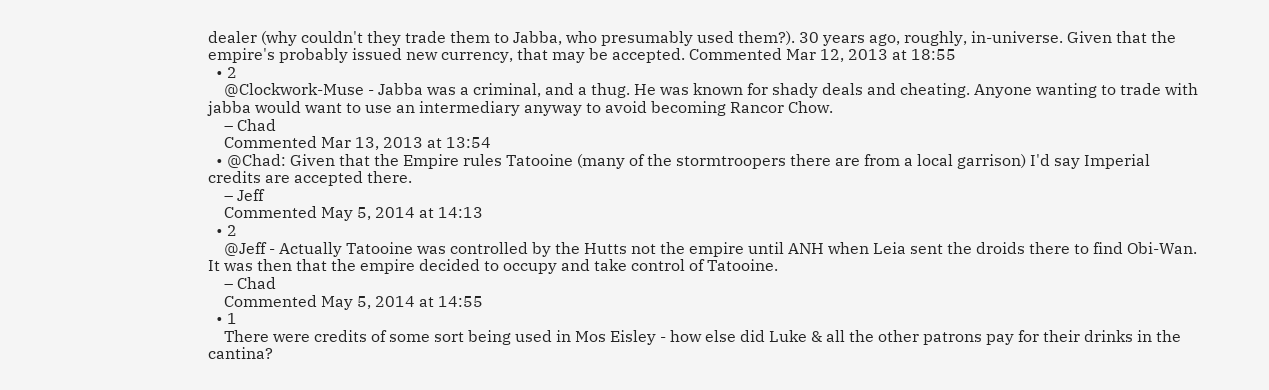dealer (why couldn't they trade them to Jabba, who presumably used them?). 30 years ago, roughly, in-universe. Given that the empire's probably issued new currency, that may be accepted. Commented Mar 12, 2013 at 18:55
  • 2
    @Clockwork-Muse - Jabba was a criminal, and a thug. He was known for shady deals and cheating. Anyone wanting to trade with jabba would want to use an intermediary anyway to avoid becoming Rancor Chow.
    – Chad
    Commented Mar 13, 2013 at 13:54
  • @Chad: Given that the Empire rules Tatooine (many of the stormtroopers there are from a local garrison) I'd say Imperial credits are accepted there.
    – Jeff
    Commented May 5, 2014 at 14:13
  • 2
    @Jeff - Actually Tatooine was controlled by the Hutts not the empire until ANH when Leia sent the droids there to find Obi-Wan. It was then that the empire decided to occupy and take control of Tatooine.
    – Chad
    Commented May 5, 2014 at 14:55
  • 1
    There were credits of some sort being used in Mos Eisley - how else did Luke & all the other patrons pay for their drinks in the cantina?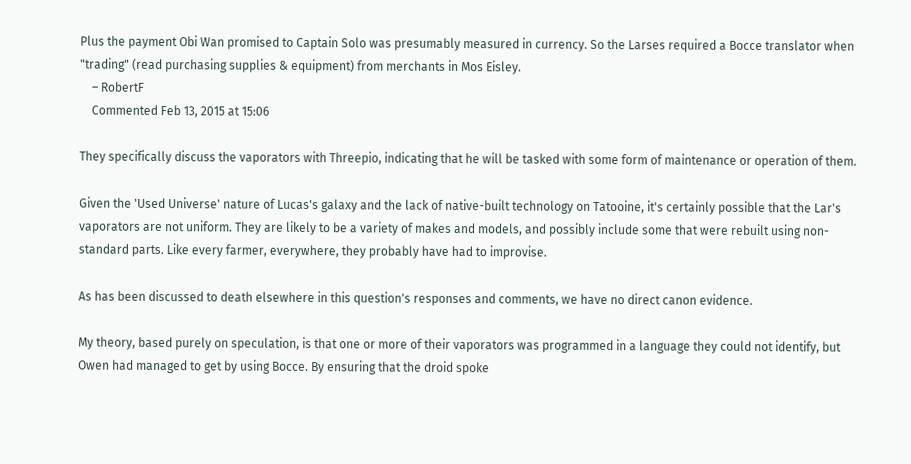Plus the payment Obi Wan promised to Captain Solo was presumably measured in currency. So the Larses required a Bocce translator when "trading" (read purchasing supplies & equipment) from merchants in Mos Eisley.
    – RobertF
    Commented Feb 13, 2015 at 15:06

They specifically discuss the vaporators with Threepio, indicating that he will be tasked with some form of maintenance or operation of them.

Given the 'Used Universe' nature of Lucas's galaxy and the lack of native-built technology on Tatooine, it's certainly possible that the Lar's vaporators are not uniform. They are likely to be a variety of makes and models, and possibly include some that were rebuilt using non-standard parts. Like every farmer, everywhere, they probably have had to improvise.

As has been discussed to death elsewhere in this question's responses and comments, we have no direct canon evidence.

My theory, based purely on speculation, is that one or more of their vaporators was programmed in a language they could not identify, but Owen had managed to get by using Bocce. By ensuring that the droid spoke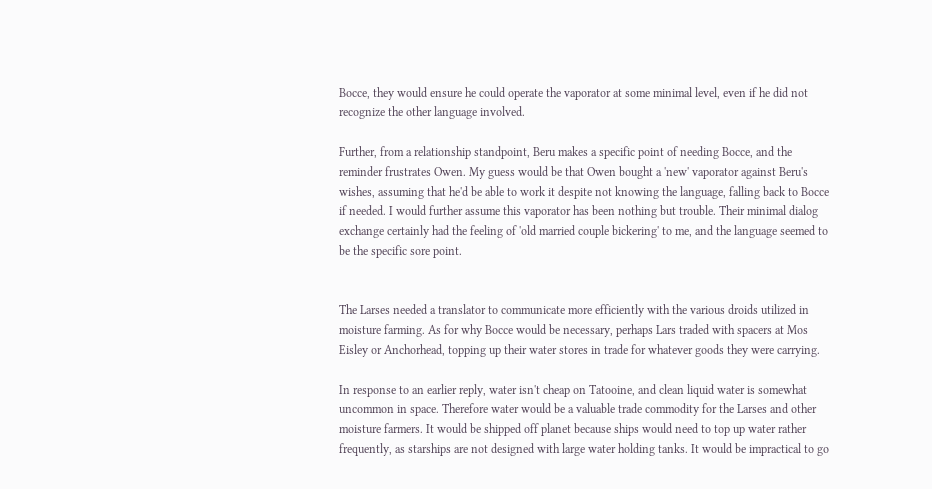Bocce, they would ensure he could operate the vaporator at some minimal level, even if he did not recognize the other language involved.

Further, from a relationship standpoint, Beru makes a specific point of needing Bocce, and the reminder frustrates Owen. My guess would be that Owen bought a 'new' vaporator against Beru's wishes, assuming that he'd be able to work it despite not knowing the language, falling back to Bocce if needed. I would further assume this vaporator has been nothing but trouble. Their minimal dialog exchange certainly had the feeling of 'old married couple bickering' to me, and the language seemed to be the specific sore point.


The Larses needed a translator to communicate more efficiently with the various droids utilized in moisture farming. As for why Bocce would be necessary, perhaps Lars traded with spacers at Mos Eisley or Anchorhead, topping up their water stores in trade for whatever goods they were carrying.

In response to an earlier reply, water isn't cheap on Tatooine, and clean liquid water is somewhat uncommon in space. Therefore water would be a valuable trade commodity for the Larses and other moisture farmers. It would be shipped off planet because ships would need to top up water rather frequently, as starships are not designed with large water holding tanks. It would be impractical to go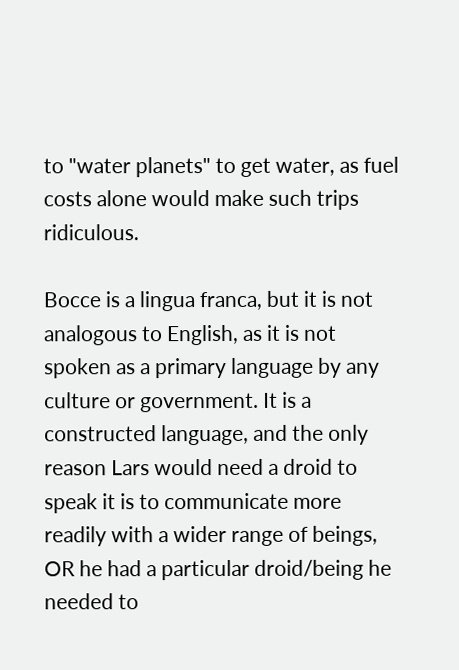to "water planets" to get water, as fuel costs alone would make such trips ridiculous.

Bocce is a lingua franca, but it is not analogous to English, as it is not spoken as a primary language by any culture or government. It is a constructed language, and the only reason Lars would need a droid to speak it is to communicate more readily with a wider range of beings, OR he had a particular droid/being he needed to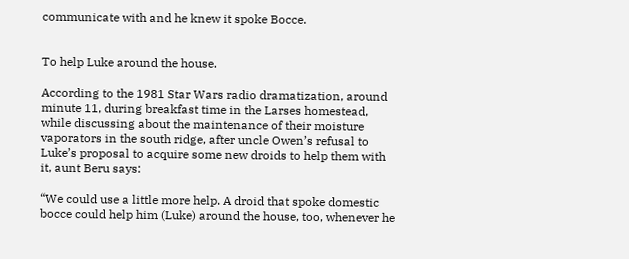communicate with and he knew it spoke Bocce.


To help Luke around the house.

According to the 1981 Star Wars radio dramatization, around minute 11, during breakfast time in the Larses homestead, while discussing about the maintenance of their moisture vaporators in the south ridge, after uncle Owen’s refusal to Luke’s proposal to acquire some new droids to help them with it, aunt Beru says:

“We could use a little more help. A droid that spoke domestic bocce could help him (Luke) around the house, too, whenever he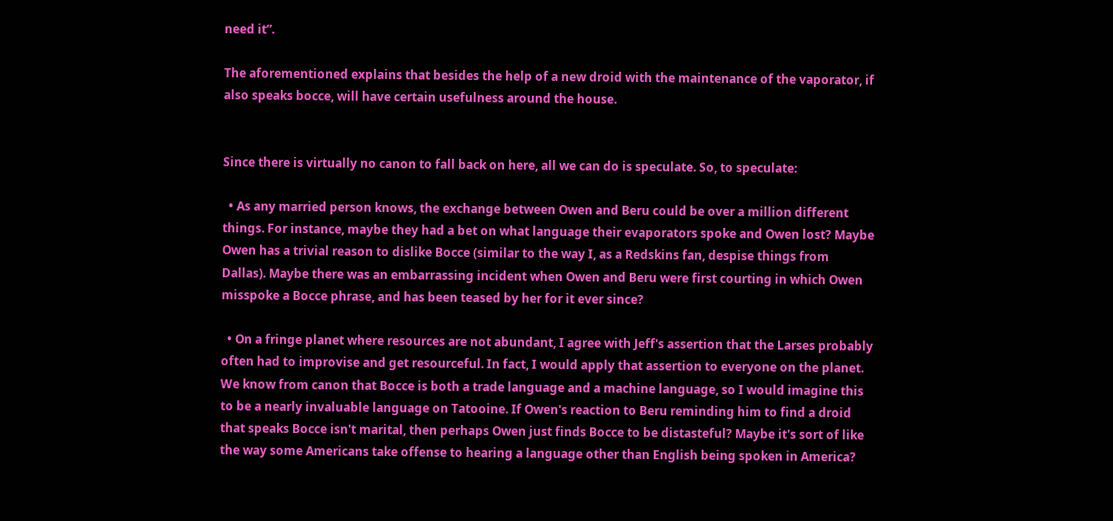need it”.

The aforementioned explains that besides the help of a new droid with the maintenance of the vaporator, if also speaks bocce, will have certain usefulness around the house.


Since there is virtually no canon to fall back on here, all we can do is speculate. So, to speculate:

  • As any married person knows, the exchange between Owen and Beru could be over a million different things. For instance, maybe they had a bet on what language their evaporators spoke and Owen lost? Maybe Owen has a trivial reason to dislike Bocce (similar to the way I, as a Redskins fan, despise things from Dallas). Maybe there was an embarrassing incident when Owen and Beru were first courting in which Owen misspoke a Bocce phrase, and has been teased by her for it ever since?

  • On a fringe planet where resources are not abundant, I agree with Jeff's assertion that the Larses probably often had to improvise and get resourceful. In fact, I would apply that assertion to everyone on the planet. We know from canon that Bocce is both a trade language and a machine language, so I would imagine this to be a nearly invaluable language on Tatooine. If Owen's reaction to Beru reminding him to find a droid that speaks Bocce isn't marital, then perhaps Owen just finds Bocce to be distasteful? Maybe it's sort of like the way some Americans take offense to hearing a language other than English being spoken in America?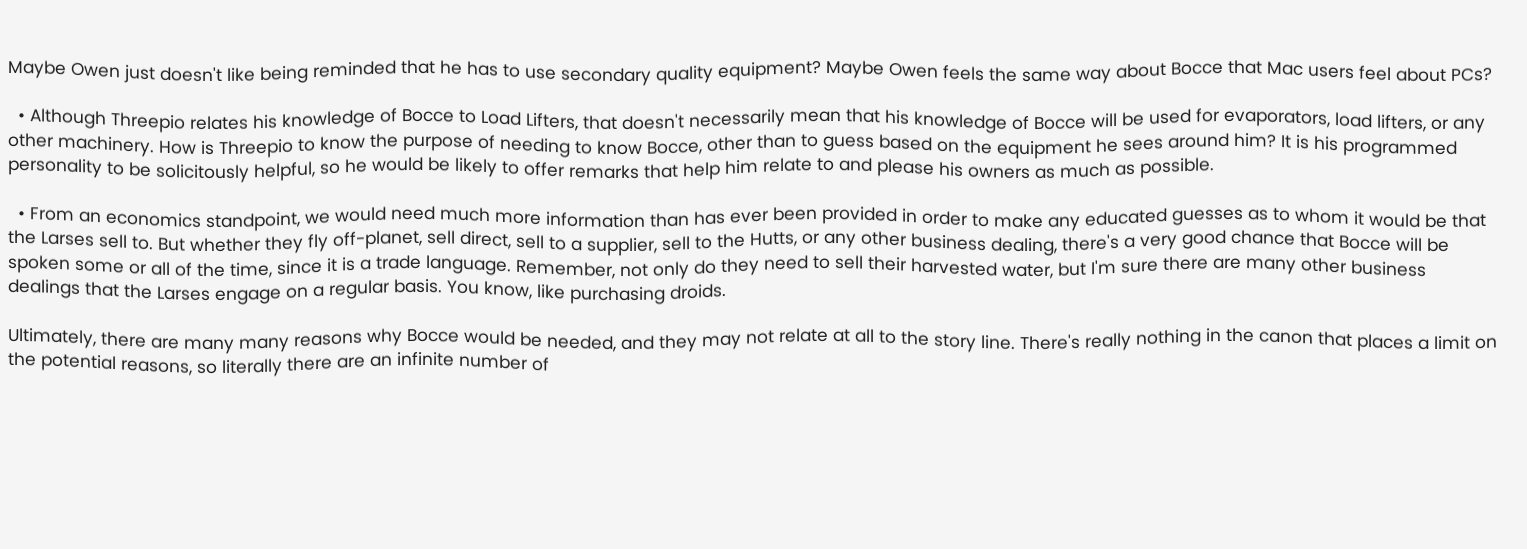Maybe Owen just doesn't like being reminded that he has to use secondary quality equipment? Maybe Owen feels the same way about Bocce that Mac users feel about PCs?

  • Although Threepio relates his knowledge of Bocce to Load Lifters, that doesn't necessarily mean that his knowledge of Bocce will be used for evaporators, load lifters, or any other machinery. How is Threepio to know the purpose of needing to know Bocce, other than to guess based on the equipment he sees around him? It is his programmed personality to be solicitously helpful, so he would be likely to offer remarks that help him relate to and please his owners as much as possible.

  • From an economics standpoint, we would need much more information than has ever been provided in order to make any educated guesses as to whom it would be that the Larses sell to. But whether they fly off-planet, sell direct, sell to a supplier, sell to the Hutts, or any other business dealing, there's a very good chance that Bocce will be spoken some or all of the time, since it is a trade language. Remember, not only do they need to sell their harvested water, but I'm sure there are many other business dealings that the Larses engage on a regular basis. You know, like purchasing droids.

Ultimately, there are many many reasons why Bocce would be needed, and they may not relate at all to the story line. There's really nothing in the canon that places a limit on the potential reasons, so literally there are an infinite number of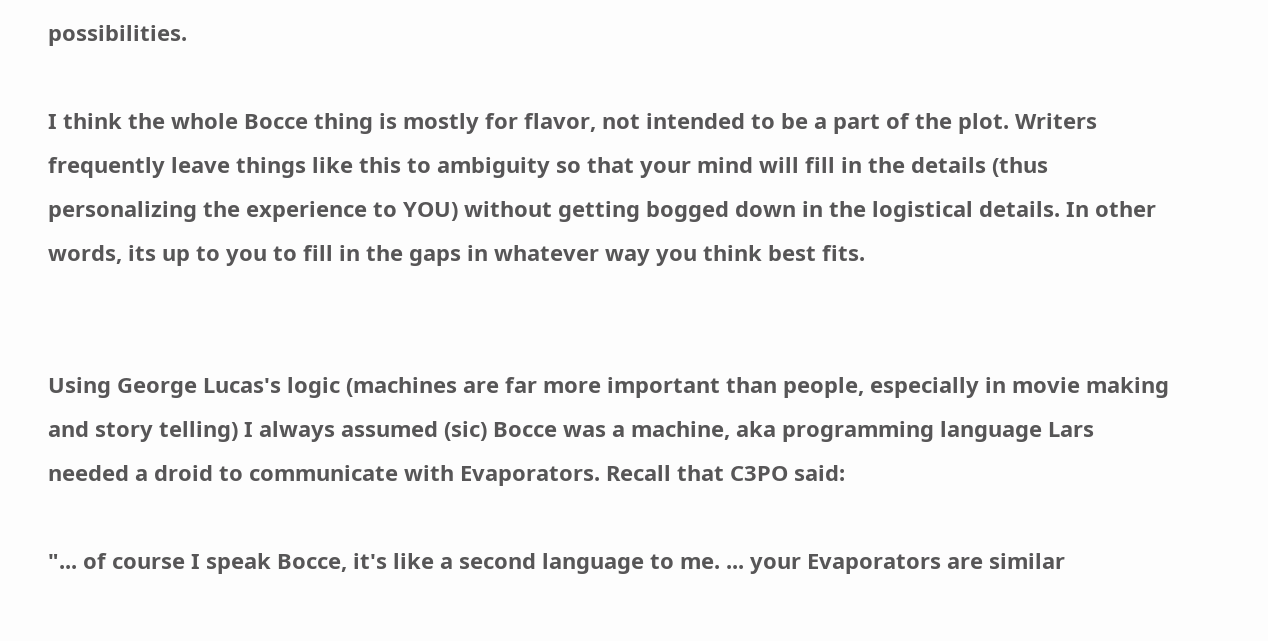possibilities.

I think the whole Bocce thing is mostly for flavor, not intended to be a part of the plot. Writers frequently leave things like this to ambiguity so that your mind will fill in the details (thus personalizing the experience to YOU) without getting bogged down in the logistical details. In other words, its up to you to fill in the gaps in whatever way you think best fits.


Using George Lucas's logic (machines are far more important than people, especially in movie making and story telling) I always assumed (sic) Bocce was a machine, aka programming language Lars needed a droid to communicate with Evaporators. Recall that C3PO said:

"... of course I speak Bocce, it's like a second language to me. ... your Evaporators are similar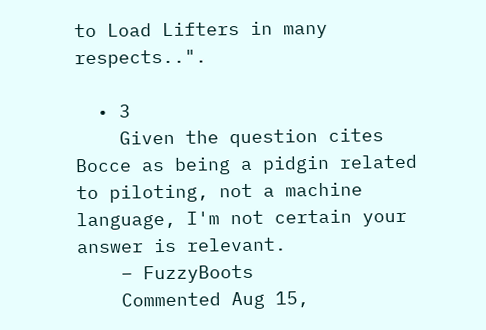to Load Lifters in many respects..".

  • 3
    Given the question cites Bocce as being a pidgin related to piloting, not a machine language, I'm not certain your answer is relevant.
    – FuzzyBoots
    Commented Aug 15,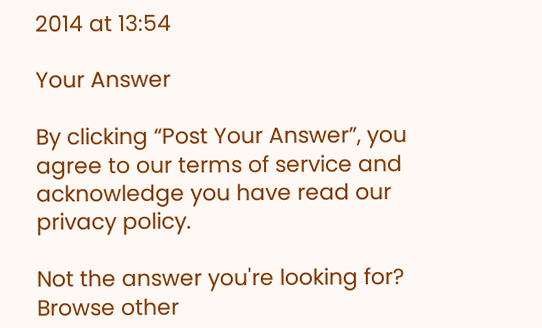2014 at 13:54

Your Answer

By clicking “Post Your Answer”, you agree to our terms of service and acknowledge you have read our privacy policy.

Not the answer you're looking for? Browse other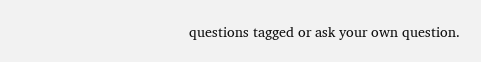questions tagged or ask your own question.